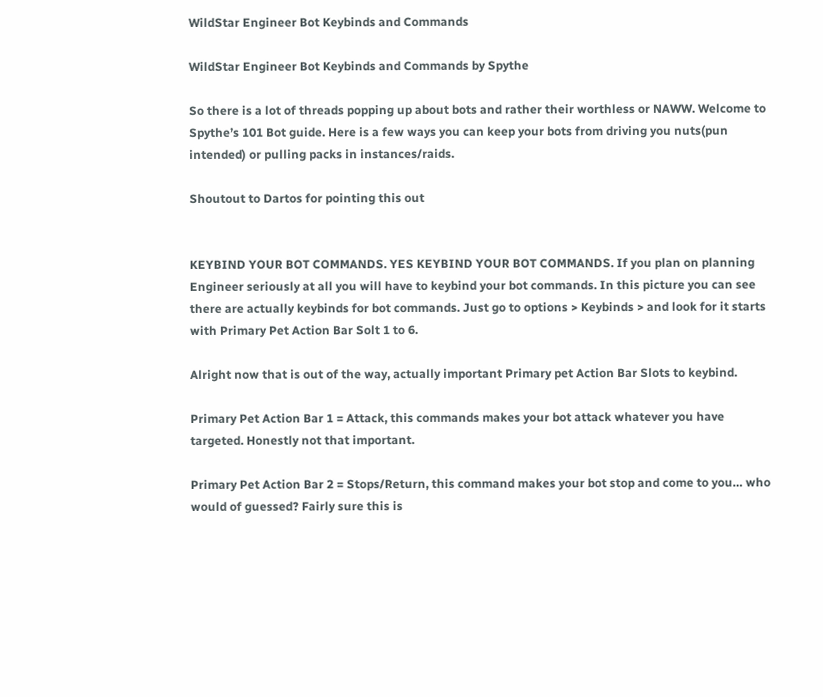WildStar Engineer Bot Keybinds and Commands

WildStar Engineer Bot Keybinds and Commands by Spythe

So there is a lot of threads popping up about bots and rather their worthless or NAWW. Welcome to Spythe’s 101 Bot guide. Here is a few ways you can keep your bots from driving you nuts(pun intended) or pulling packs in instances/raids.

Shoutout to Dartos for pointing this out


KEYBIND YOUR BOT COMMANDS. YES KEYBIND YOUR BOT COMMANDS. If you plan on planning Engineer seriously at all you will have to keybind your bot commands. In this picture you can see there are actually keybinds for bot commands. Just go to options > Keybinds > and look for it starts with Primary Pet Action Bar Solt 1 to 6.

Alright now that is out of the way, actually important Primary pet Action Bar Slots to keybind.

Primary Pet Action Bar 1 = Attack, this commands makes your bot attack whatever you have targeted. Honestly not that important.

Primary Pet Action Bar 2 = Stops/Return, this command makes your bot stop and come to you… who would of guessed? Fairly sure this is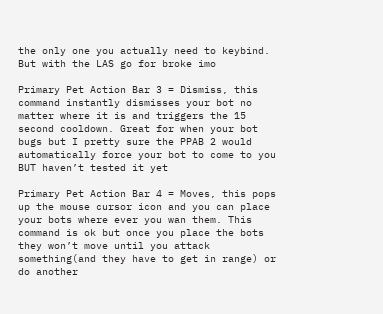the only one you actually need to keybind. But with the LAS go for broke imo

Primary Pet Action Bar 3 = Dismiss, this command instantly dismisses your bot no matter where it is and triggers the 15 second cooldown. Great for when your bot bugs but I pretty sure the PPAB 2 would automatically force your bot to come to you BUT haven’t tested it yet

Primary Pet Action Bar 4 = Moves, this pops up the mouse cursor icon and you can place your bots where ever you wan them. This command is ok but once you place the bots they won’t move until you attack something(and they have to get in range) or do another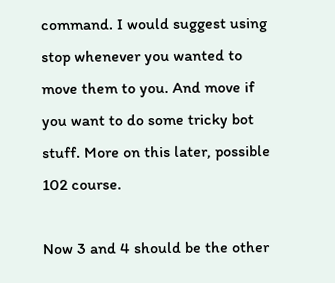command. I would suggest using stop whenever you wanted to move them to you. And move if you want to do some tricky bot stuff. More on this later, possible 102 course.

Now 3 and 4 should be the other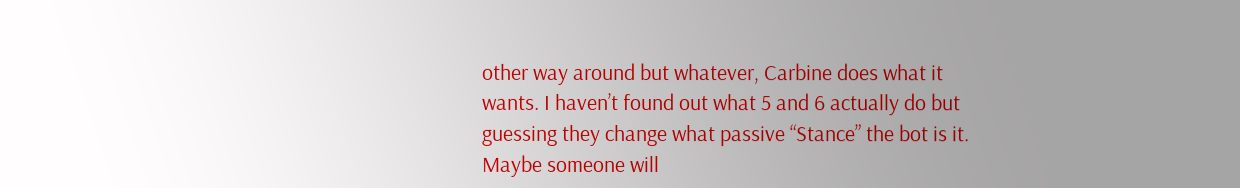other way around but whatever, Carbine does what it wants. I haven’t found out what 5 and 6 actually do but guessing they change what passive “Stance” the bot is it. Maybe someone will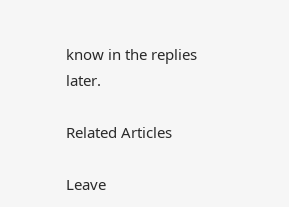know in the replies later.

Related Articles

Leave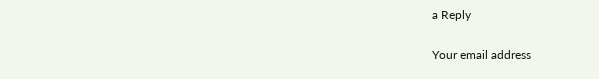a Reply

Your email address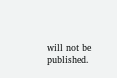will not be published.